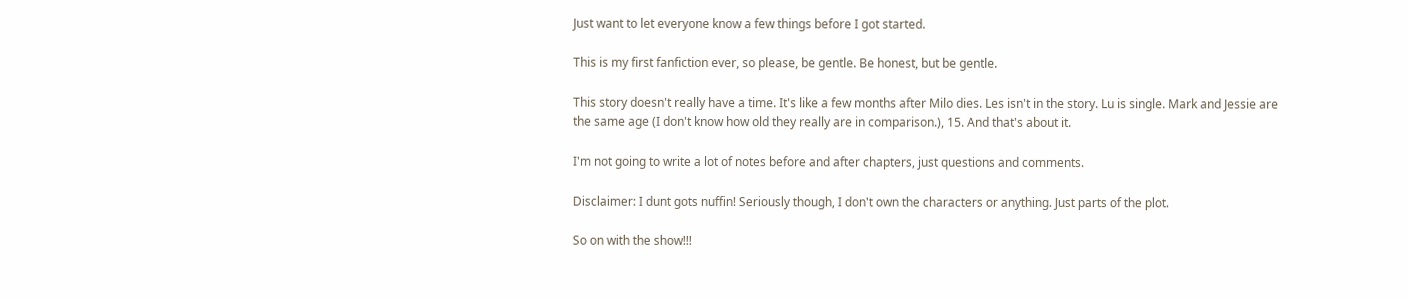Just want to let everyone know a few things before I got started.

This is my first fanfiction ever, so please, be gentle. Be honest, but be gentle.

This story doesn't really have a time. It's like a few months after Milo dies. Les isn't in the story. Lu is single. Mark and Jessie are the same age (I don't know how old they really are in comparison.), 15. And that's about it.

I'm not going to write a lot of notes before and after chapters, just questions and comments.

Disclaimer: I dunt gots nuffin! Seriously though, I don't own the characters or anything. Just parts of the plot.

So on with the show!!!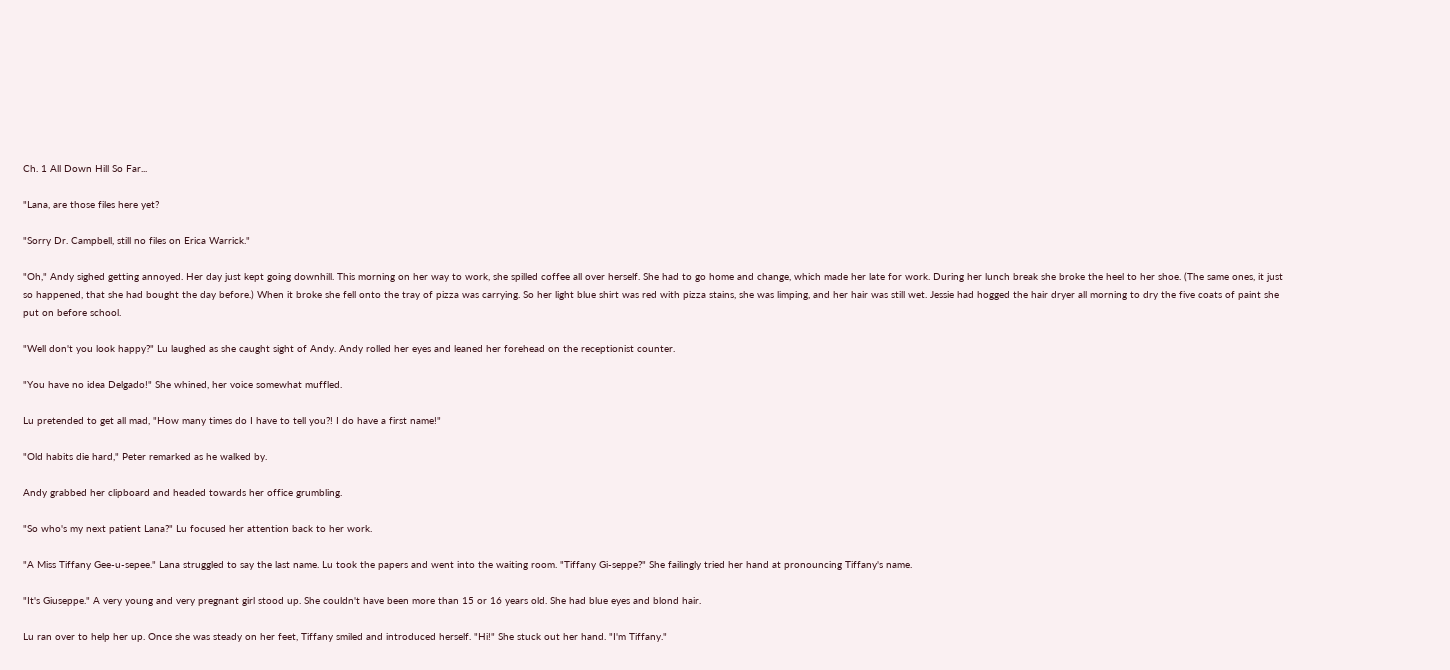Ch. 1 All Down Hill So Far...

"Lana, are those files here yet?

"Sorry Dr. Campbell, still no files on Erica Warrick."

"Oh," Andy sighed getting annoyed. Her day just kept going downhill. This morning on her way to work, she spilled coffee all over herself. She had to go home and change, which made her late for work. During her lunch break she broke the heel to her shoe. (The same ones, it just so happened, that she had bought the day before.) When it broke she fell onto the tray of pizza was carrying. So her light blue shirt was red with pizza stains, she was limping, and her hair was still wet. Jessie had hogged the hair dryer all morning to dry the five coats of paint she put on before school.

"Well don't you look happy?" Lu laughed as she caught sight of Andy. Andy rolled her eyes and leaned her forehead on the receptionist counter.

"You have no idea Delgado!" She whined, her voice somewhat muffled.

Lu pretended to get all mad, "How many times do I have to tell you?! I do have a first name!"

"Old habits die hard," Peter remarked as he walked by.

Andy grabbed her clipboard and headed towards her office grumbling.

"So who's my next patient Lana?" Lu focused her attention back to her work.

"A Miss Tiffany Gee-u-sepee." Lana struggled to say the last name. Lu took the papers and went into the waiting room. "Tiffany Gi-seppe?" She failingly tried her hand at pronouncing Tiffany's name.

"It's Giuseppe." A very young and very pregnant girl stood up. She couldn't have been more than 15 or 16 years old. She had blue eyes and blond hair.

Lu ran over to help her up. Once she was steady on her feet, Tiffany smiled and introduced herself. "Hi!" She stuck out her hand. "I'm Tiffany."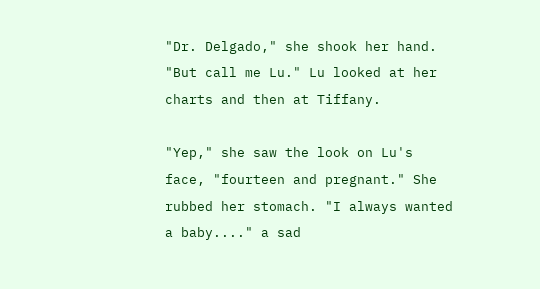"Dr. Delgado," she shook her hand. "But call me Lu." Lu looked at her charts and then at Tiffany.

"Yep," she saw the look on Lu's face, "fourteen and pregnant." She rubbed her stomach. "I always wanted a baby...." a sad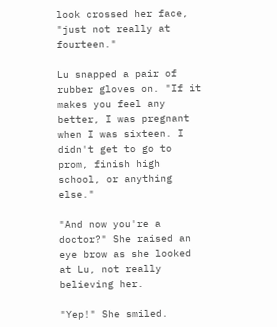look crossed her face, "just not really at fourteen."

Lu snapped a pair of rubber gloves on. "If it makes you feel any better, I was pregnant when I was sixteen. I didn't get to go to prom, finish high school, or anything else."

"And now you're a doctor?" She raised an eye brow as she looked at Lu, not really believing her.

"Yep!" She smiled.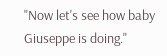"Now let's see how baby Giuseppe is doing."